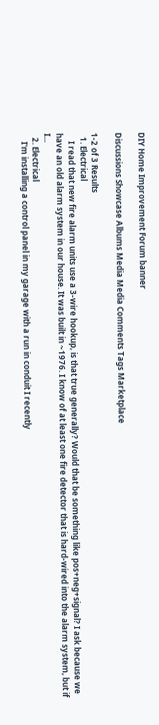DIY Home Improvement Forum banner

Discussions Showcase Albums Media Media Comments Tags Marketplace

1-2 of 3 Results
  1. Electrical
    I read that new fire alarm units use a 3-wire hookup, is that true generally? Would that be something like pos+neg+signal? I ask because we have an old alarm system in our house. It was built in ~1976. I know of at least one fire detector that is hard-wired into the alarm system, but if I...
  2. Electrical
    I'm installing a control panel in my garage with a run in conduit I recently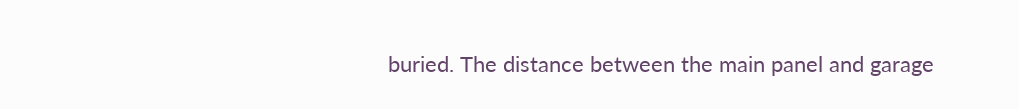buried. The distance between the main panel and garage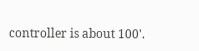controller is about 100'.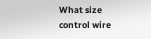What size control wire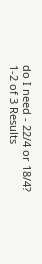do I need - 22/4 or 18/4?
1-2 of 3 Results